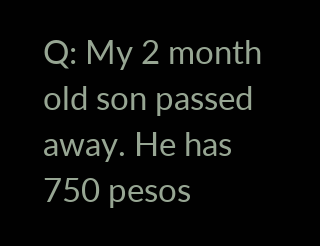Q: My 2 month old son passed away. He has 750 pesos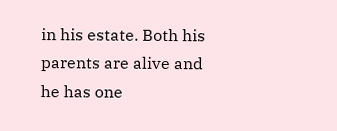in his estate. Both his parents are alive and he has one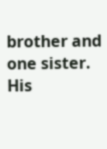brother and one sister. His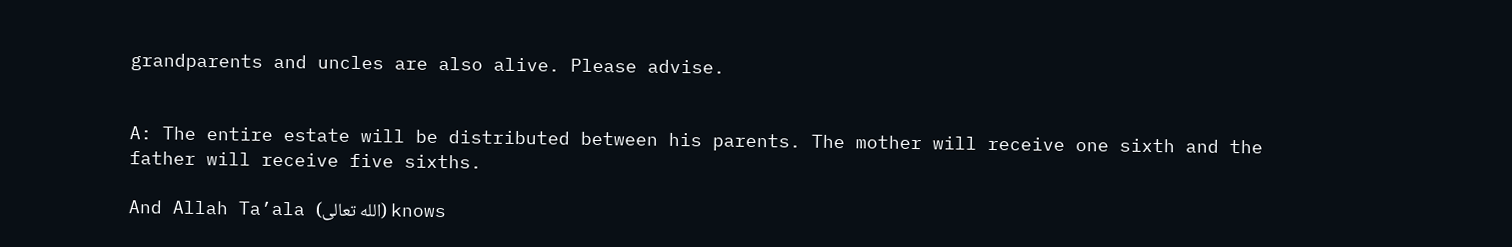grandparents and uncles are also alive. Please advise.


A: The entire estate will be distributed between his parents. The mother will receive one sixth and the father will receive five sixths.

And Allah Ta’ala (الله تعالى) knows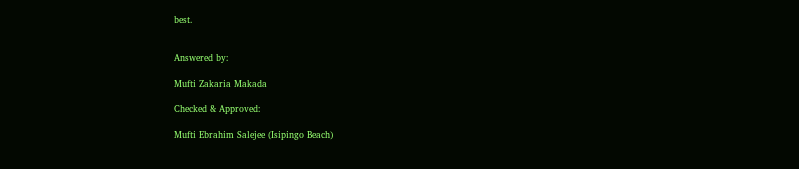best.


Answered by:

Mufti Zakaria Makada

Checked & Approved:

Mufti Ebrahim Salejee (Isipingo Beach)